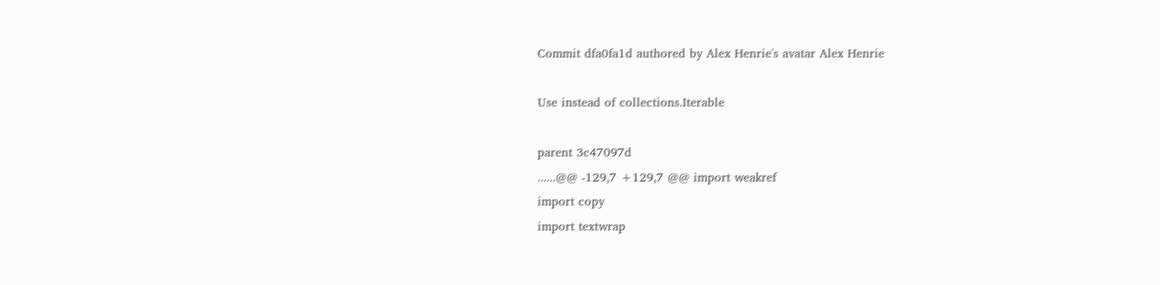Commit dfa0fa1d authored by Alex Henrie's avatar Alex Henrie

Use instead of collections.Iterable

parent 3c47097d
......@@ -129,7 +129,7 @@ import weakref
import copy
import textwrap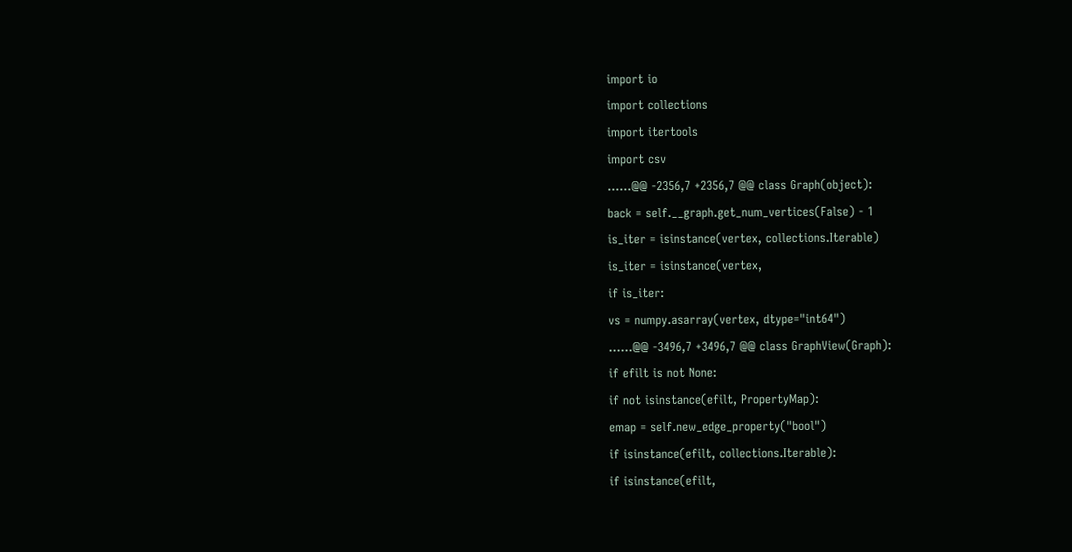import io
import collections
import itertools
import csv
......@@ -2356,7 +2356,7 @@ class Graph(object):
back = self.__graph.get_num_vertices(False) - 1
is_iter = isinstance(vertex, collections.Iterable)
is_iter = isinstance(vertex,
if is_iter:
vs = numpy.asarray(vertex, dtype="int64")
......@@ -3496,7 +3496,7 @@ class GraphView(Graph):
if efilt is not None:
if not isinstance(efilt, PropertyMap):
emap = self.new_edge_property("bool")
if isinstance(efilt, collections.Iterable):
if isinstance(efilt,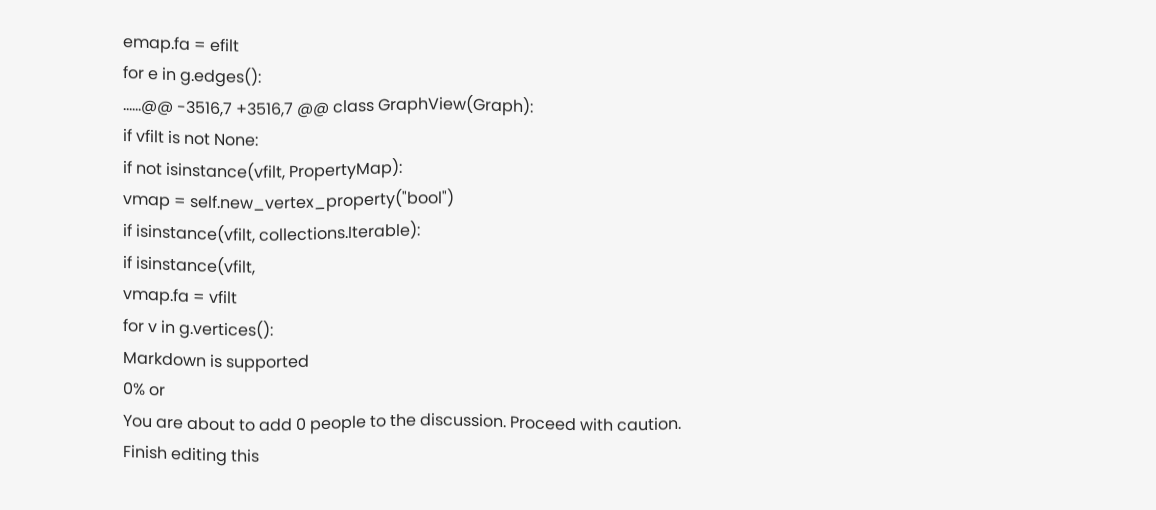emap.fa = efilt
for e in g.edges():
......@@ -3516,7 +3516,7 @@ class GraphView(Graph):
if vfilt is not None:
if not isinstance(vfilt, PropertyMap):
vmap = self.new_vertex_property("bool")
if isinstance(vfilt, collections.Iterable):
if isinstance(vfilt,
vmap.fa = vfilt
for v in g.vertices():
Markdown is supported
0% or
You are about to add 0 people to the discussion. Proceed with caution.
Finish editing this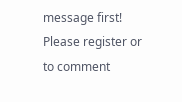message first!
Please register or to comment